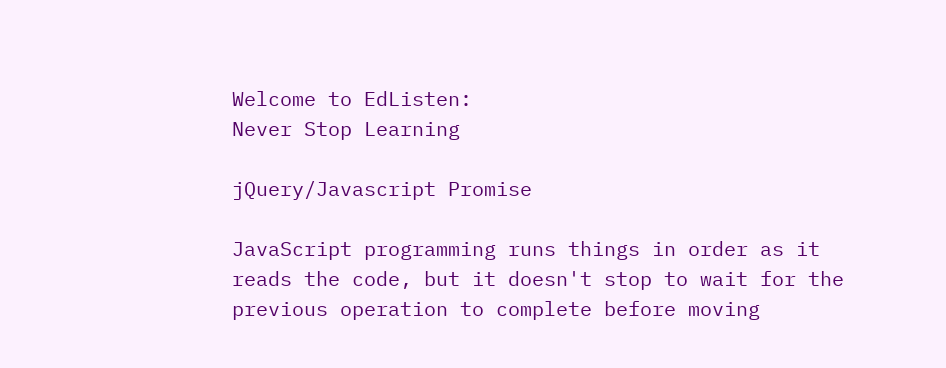Welcome to EdListen:
Never Stop Learning

jQuery/Javascript Promise

JavaScript programming runs things in order as it reads the code, but it doesn't stop to wait for the previous operation to complete before moving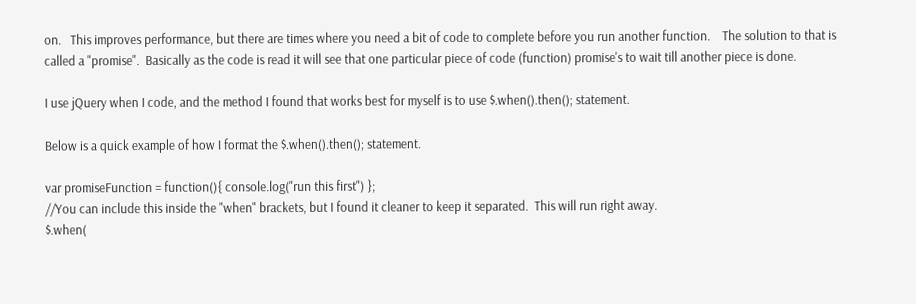on.   This improves performance, but there are times where you need a bit of code to complete before you run another function.    The solution to that is called a "promise".  Basically as the code is read it will see that one particular piece of code (function) promise's to wait till another piece is done.

I use jQuery when I code, and the method I found that works best for myself is to use $.when().then(); statement.

Below is a quick example of how I format the $.when().then(); statement.

var promiseFunction = function(){ console.log("run this first") };
//You can include this inside the "when" brackets, but I found it cleaner to keep it separated.  This will run right away.
$.when(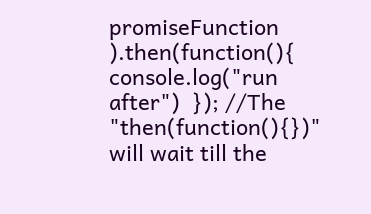promiseFunction ).then(function(){  console.log("run after")  }); //The "then(function(){})" will wait till the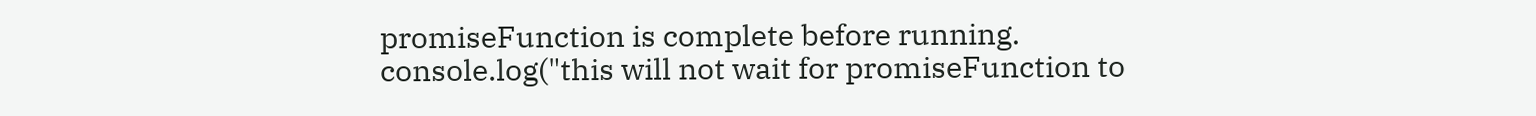promiseFunction is complete before running.
console.log("this will not wait for promiseFunction to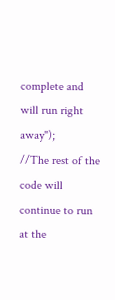complete and will run right away");
//The rest of the code will continue to run at the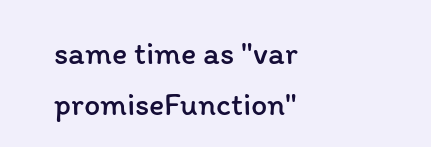same time as "var promiseFunction"